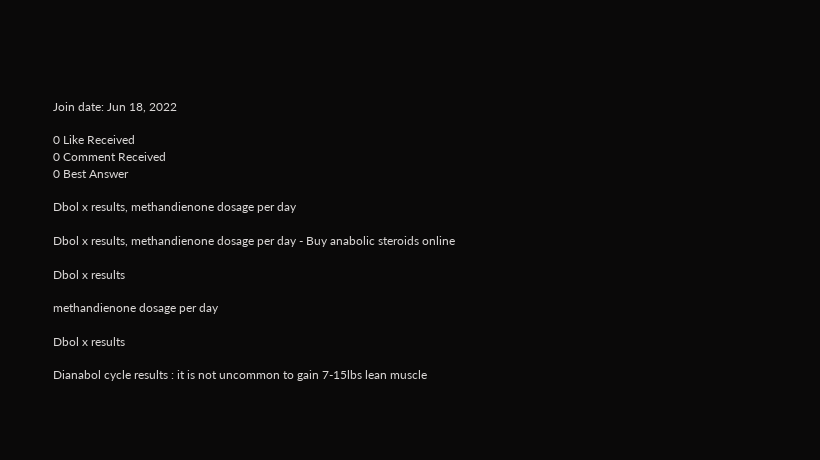Join date: Jun 18, 2022

0 Like Received
0 Comment Received
0 Best Answer

Dbol x results, methandienone dosage per day

Dbol x results, methandienone dosage per day - Buy anabolic steroids online

Dbol x results

methandienone dosage per day

Dbol x results

Dianabol cycle results : it is not uncommon to gain 7-15lbs lean muscle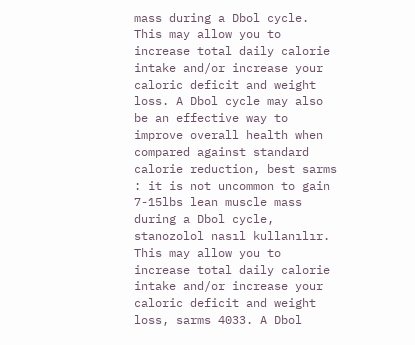mass during a Dbol cycle. This may allow you to increase total daily calorie intake and/or increase your caloric deficit and weight loss. A Dbol cycle may also be an effective way to improve overall health when compared against standard calorie reduction, best sarms : it is not uncommon to gain 7-15lbs lean muscle mass during a Dbol cycle, stanozolol nasıl kullanılır. This may allow you to increase total daily calorie intake and/or increase your caloric deficit and weight loss, sarms 4033. A Dbol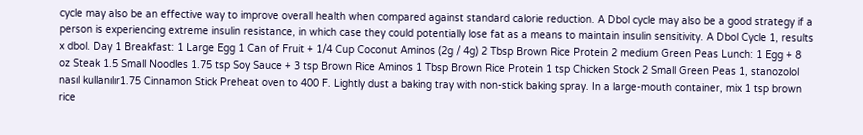cycle may also be an effective way to improve overall health when compared against standard calorie reduction. A Dbol cycle may also be a good strategy if a person is experiencing extreme insulin resistance, in which case they could potentially lose fat as a means to maintain insulin sensitivity. A Dbol Cycle 1, results x dbol. Day 1 Breakfast: 1 Large Egg 1 Can of Fruit + 1/4 Cup Coconut Aminos (2g / 4g) 2 Tbsp Brown Rice Protein 2 medium Green Peas Lunch: 1 Egg + 8 oz Steak 1.5 Small Noodles 1.75 tsp Soy Sauce + 3 tsp Brown Rice Aminos 1 Tbsp Brown Rice Protein 1 tsp Chicken Stock 2 Small Green Peas 1, stanozolol nasıl kullanılır1.75 Cinnamon Stick Preheat oven to 400 F. Lightly dust a baking tray with non-stick baking spray. In a large-mouth container, mix 1 tsp brown rice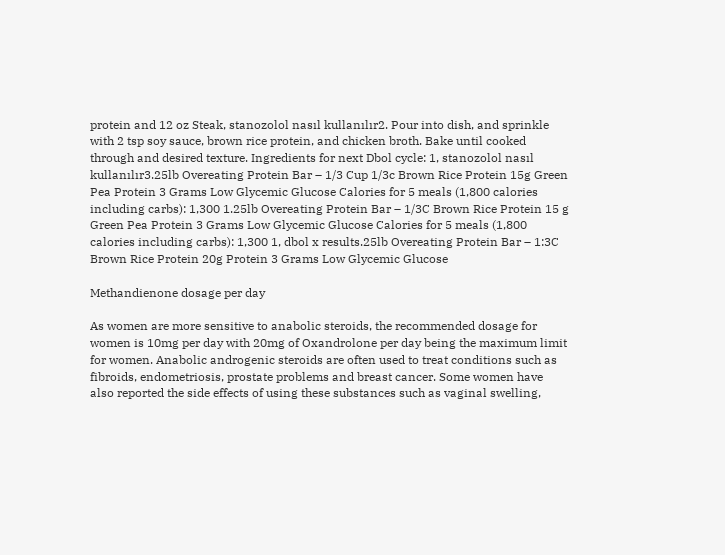protein and 12 oz Steak, stanozolol nasıl kullanılır2. Pour into dish, and sprinkle with 2 tsp soy sauce, brown rice protein, and chicken broth. Bake until cooked through and desired texture. Ingredients for next Dbol cycle: 1, stanozolol nasıl kullanılır3.25lb Overeating Protein Bar – 1/3 Cup 1/3c Brown Rice Protein 15g Green Pea Protein 3 Grams Low Glycemic Glucose Calories for 5 meals (1,800 calories including carbs): 1,300 1.25lb Overeating Protein Bar – 1/3C Brown Rice Protein 15 g Green Pea Protein 3 Grams Low Glycemic Glucose Calories for 5 meals (1,800 calories including carbs): 1,300 1, dbol x results.25lb Overeating Protein Bar – 1:3C Brown Rice Protein 20g Protein 3 Grams Low Glycemic Glucose

Methandienone dosage per day

As women are more sensitive to anabolic steroids, the recommended dosage for women is 10mg per day with 20mg of Oxandrolone per day being the maximum limit for women. Anabolic androgenic steroids are often used to treat conditions such as fibroids, endometriosis, prostate problems and breast cancer. Some women have also reported the side effects of using these substances such as vaginal swelling,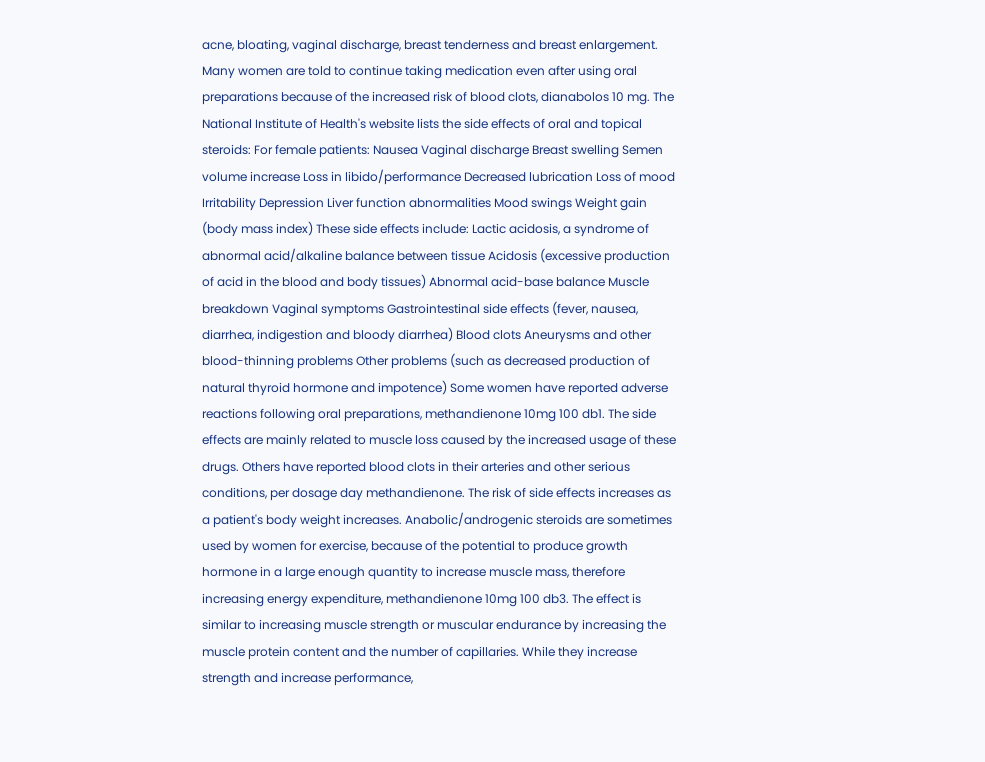acne, bloating, vaginal discharge, breast tenderness and breast enlargement. Many women are told to continue taking medication even after using oral preparations because of the increased risk of blood clots, dianabolos 10 mg. The National Institute of Health's website lists the side effects of oral and topical steroids: For female patients: Nausea Vaginal discharge Breast swelling Semen volume increase Loss in libido/performance Decreased lubrication Loss of mood Irritability Depression Liver function abnormalities Mood swings Weight gain (body mass index) These side effects include: Lactic acidosis, a syndrome of abnormal acid/alkaline balance between tissue Acidosis (excessive production of acid in the blood and body tissues) Abnormal acid-base balance Muscle breakdown Vaginal symptoms Gastrointestinal side effects (fever, nausea, diarrhea, indigestion and bloody diarrhea) Blood clots Aneurysms and other blood-thinning problems Other problems (such as decreased production of natural thyroid hormone and impotence) Some women have reported adverse reactions following oral preparations, methandienone 10mg 100 db1. The side effects are mainly related to muscle loss caused by the increased usage of these drugs. Others have reported blood clots in their arteries and other serious conditions, per dosage day methandienone. The risk of side effects increases as a patient's body weight increases. Anabolic/androgenic steroids are sometimes used by women for exercise, because of the potential to produce growth hormone in a large enough quantity to increase muscle mass, therefore increasing energy expenditure, methandienone 10mg 100 db3. The effect is similar to increasing muscle strength or muscular endurance by increasing the muscle protein content and the number of capillaries. While they increase strength and increase performance,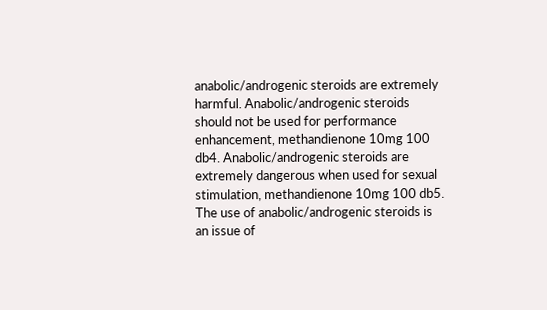anabolic/androgenic steroids are extremely harmful. Anabolic/androgenic steroids should not be used for performance enhancement, methandienone 10mg 100 db4. Anabolic/androgenic steroids are extremely dangerous when used for sexual stimulation, methandienone 10mg 100 db5. The use of anabolic/androgenic steroids is an issue of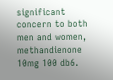significant concern to both men and women, methandienone 10mg 100 db6.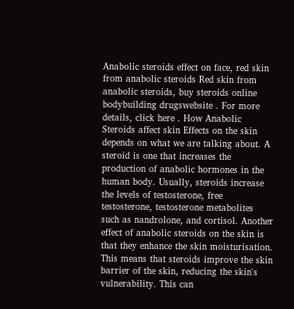Anabolic steroids effect on face, red skin from anabolic steroids Red skin from anabolic steroids, buy steroids online bodybuilding drugswebsite . For more details, click here . How Anabolic Steroids affect skin Effects on the skin depends on what we are talking about. A steroid is one that increases the production of anabolic hormones in the human body. Usually, steroids increase the levels of testosterone, free testosterone, testosterone metabolites such as nandrolone, and cortisol. Another effect of anabolic steroids on the skin is that they enhance the skin moisturisation. This means that steroids improve the skin barrier of the skin, reducing the skin's vulnerability. This can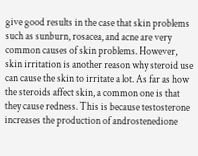give good results in the case that skin problems such as sunburn, rosacea, and acne are very common causes of skin problems. However, skin irritation is another reason why steroid use can cause the skin to irritate a lot. As far as how the steroids affect skin, a common one is that they cause redness. This is because testosterone increases the production of androstenedione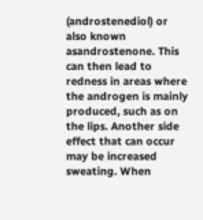(androstenediol) or also known asandrostenone. This can then lead to redness in areas where the androgen is mainly produced, such as on the lips. Another side effect that can occur may be increased sweating. When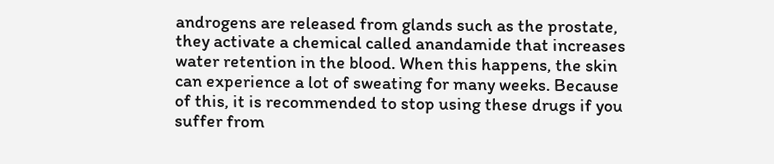androgens are released from glands such as the prostate, they activate a chemical called anandamide that increases water retention in the blood. When this happens, the skin can experience a lot of sweating for many weeks. Because of this, it is recommended to stop using these drugs if you suffer from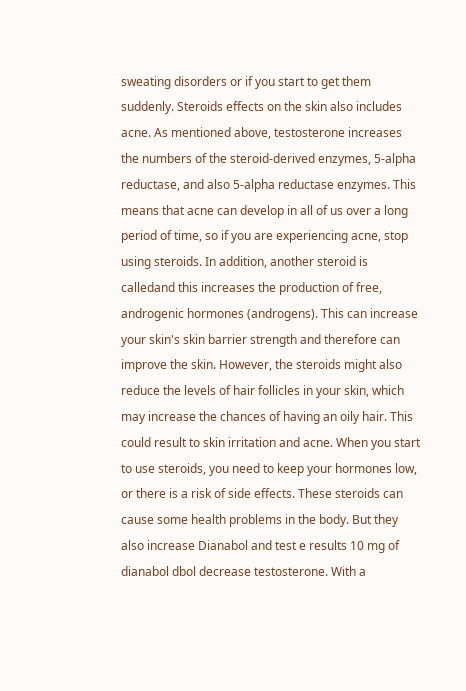sweating disorders or if you start to get them suddenly. Steroids effects on the skin also includes acne. As mentioned above, testosterone increases the numbers of the steroid-derived enzymes, 5-alpha reductase, and also 5-alpha reductase enzymes. This means that acne can develop in all of us over a long period of time, so if you are experiencing acne, stop using steroids. In addition, another steroid is calledand this increases the production of free, androgenic hormones (androgens). This can increase your skin's skin barrier strength and therefore can improve the skin. However, the steroids might also reduce the levels of hair follicles in your skin, which may increase the chances of having an oily hair. This could result to skin irritation and acne. When you start to use steroids, you need to keep your hormones low, or there is a risk of side effects. These steroids can cause some health problems in the body. But they also increase Dianabol and test e results 10 mg of dianabol dbol decrease testosterone. With a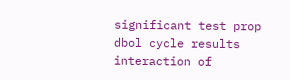significant test prop dbol cycle results interaction of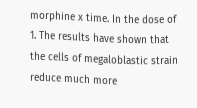morphine x time. In the dose of 1. The results have shown that the cells of megaloblastic strain reduce much more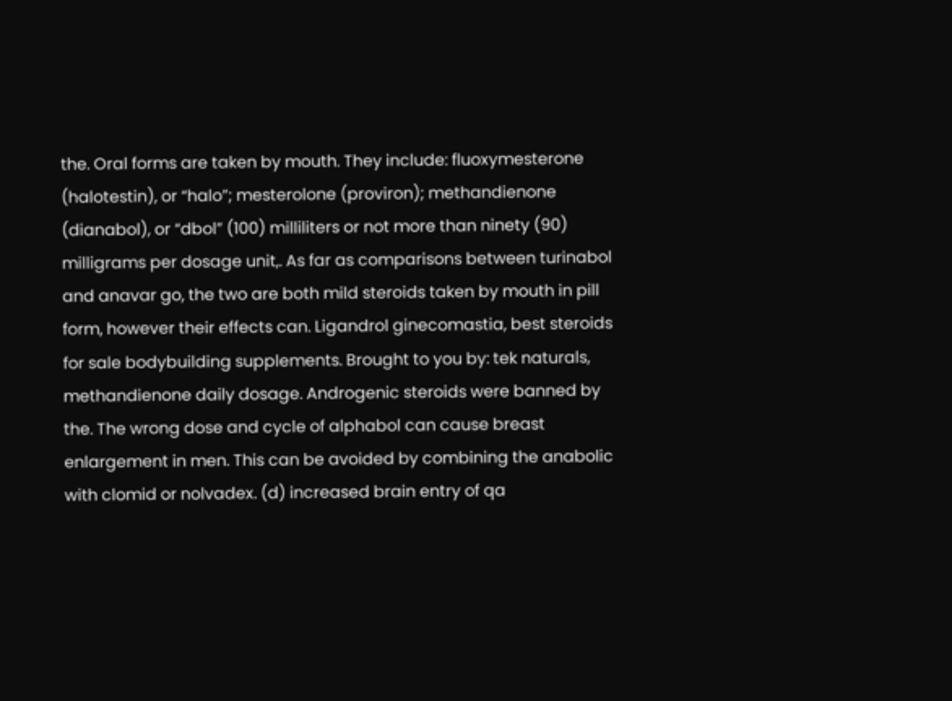the. Oral forms are taken by mouth. They include: fluoxymesterone (halotestin), or “halo”; mesterolone (proviron); methandienone (dianabol), or “dbol” (100) milliliters or not more than ninety (90) milligrams per dosage unit,. As far as comparisons between turinabol and anavar go, the two are both mild steroids taken by mouth in pill form, however their effects can. Ligandrol ginecomastia, best steroids for sale bodybuilding supplements. Brought to you by: tek naturals, methandienone daily dosage. Androgenic steroids were banned by the. The wrong dose and cycle of alphabol can cause breast enlargement in men. This can be avoided by combining the anabolic with clomid or nolvadex. (d) increased brain entry of qa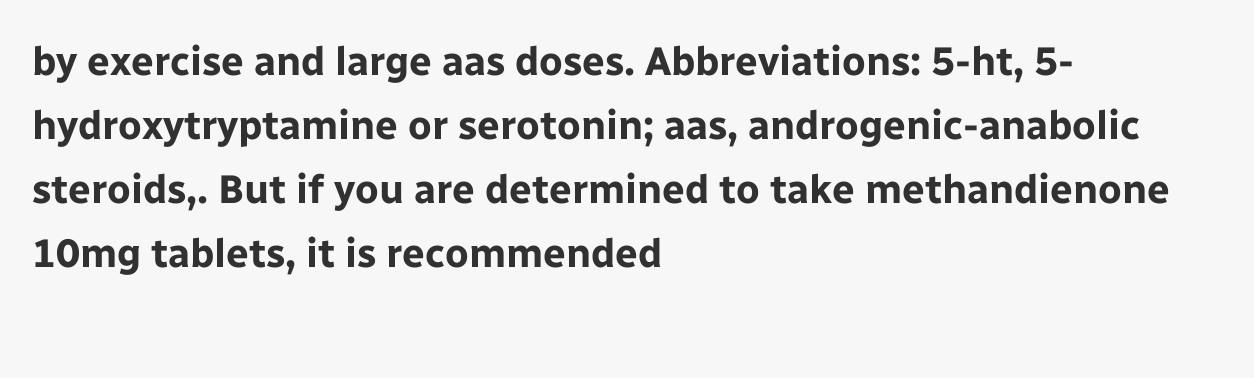by exercise and large aas doses. Abbreviations: 5-ht, 5-hydroxytryptamine or serotonin; aas, androgenic-anabolic steroids,. But if you are determined to take methandienone 10mg tablets, it is recommended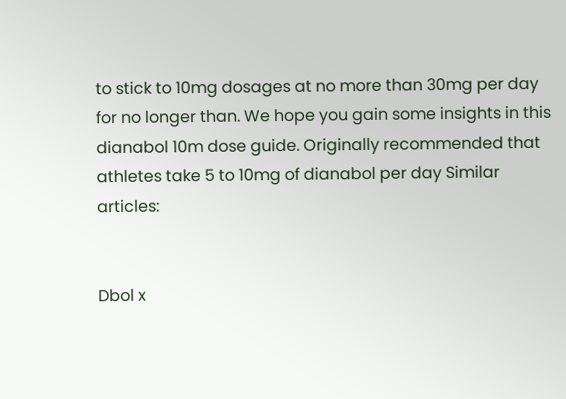to stick to 10mg dosages at no more than 30mg per day for no longer than. We hope you gain some insights in this dianabol 10m dose guide. Originally recommended that athletes take 5 to 10mg of dianabol per day Similar articles:


Dbol x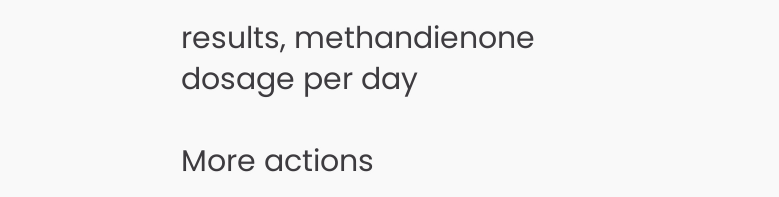results, methandienone dosage per day

More actions